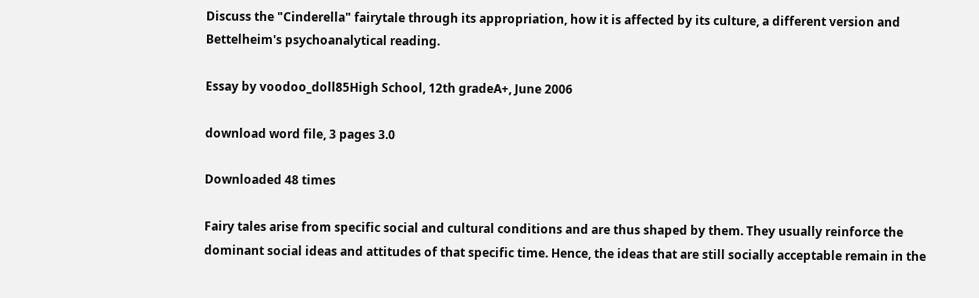Discuss the "Cinderella" fairytale through its appropriation, how it is affected by its culture, a different version and Bettelheim's psychoanalytical reading.

Essay by voodoo_doll85High School, 12th gradeA+, June 2006

download word file, 3 pages 3.0

Downloaded 48 times

Fairy tales arise from specific social and cultural conditions and are thus shaped by them. They usually reinforce the dominant social ideas and attitudes of that specific time. Hence, the ideas that are still socially acceptable remain in the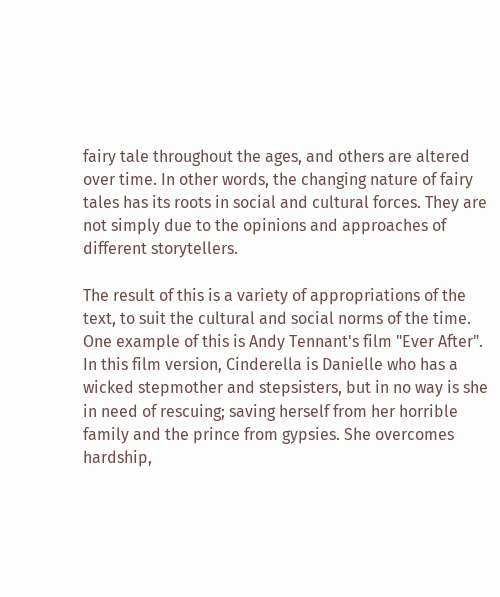fairy tale throughout the ages, and others are altered over time. In other words, the changing nature of fairy tales has its roots in social and cultural forces. They are not simply due to the opinions and approaches of different storytellers.

The result of this is a variety of appropriations of the text, to suit the cultural and social norms of the time. One example of this is Andy Tennant's film "Ever After". In this film version, Cinderella is Danielle who has a wicked stepmother and stepsisters, but in no way is she in need of rescuing; saving herself from her horrible family and the prince from gypsies. She overcomes hardship,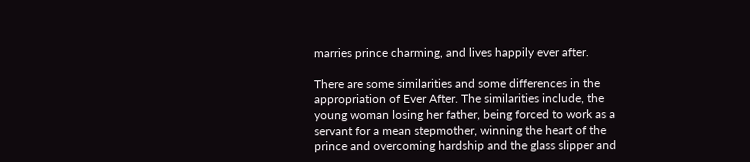marries prince charming, and lives happily ever after.

There are some similarities and some differences in the appropriation of Ever After. The similarities include, the young woman losing her father, being forced to work as a servant for a mean stepmother, winning the heart of the prince and overcoming hardship and the glass slipper and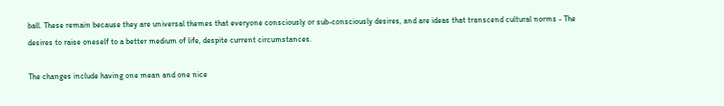ball. These remain because they are universal themes that everyone consciously or sub-consciously desires, and are ideas that transcend cultural norms - The desires to raise oneself to a better medium of life, despite current circumstances.

The changes include having one mean and one nice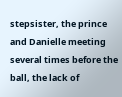stepsister, the prince and Danielle meeting several times before the ball, the lack of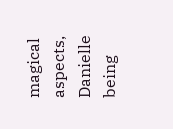magical aspects, Danielle being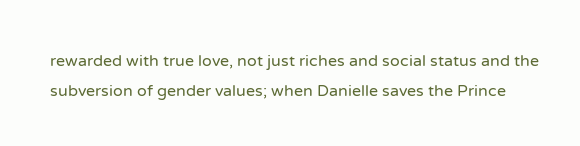rewarded with true love, not just riches and social status and the subversion of gender values; when Danielle saves the Prince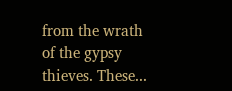from the wrath of the gypsy thieves. These...